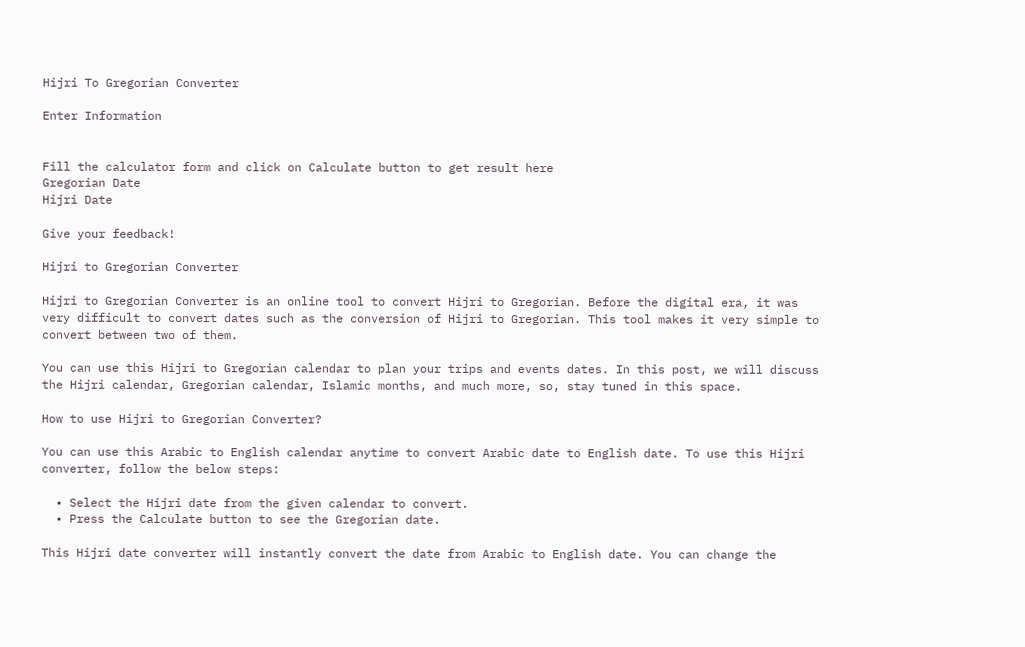Hijri To Gregorian Converter

Enter Information


Fill the calculator form and click on Calculate button to get result here
Gregorian Date
Hijri Date

Give your feedback!

Hijri to Gregorian Converter

Hijri to Gregorian Converter is an online tool to convert Hijri to Gregorian. Before the digital era, it was very difficult to convert dates such as the conversion of Hijri to Gregorian. This tool makes it very simple to convert between two of them.

You can use this Hijri to Gregorian calendar to plan your trips and events dates. In this post, we will discuss the Hijri calendar, Gregorian calendar, Islamic months, and much more, so, stay tuned in this space.

How to use Hijri to Gregorian Converter?

You can use this Arabic to English calendar anytime to convert Arabic date to English date. To use this Hijri converter, follow the below steps:

  • Select the Hijri date from the given calendar to convert.
  • Press the Calculate button to see the Gregorian date.

This Hijri date converter will instantly convert the date from Arabic to English date. You can change the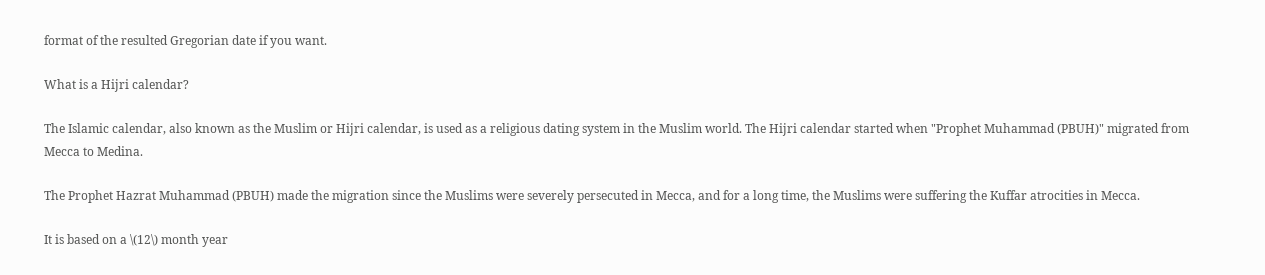format of the resulted Gregorian date if you want.

What is a Hijri calendar?

The Islamic calendar, also known as the Muslim or Hijri calendar, is used as a religious dating system in the Muslim world. The Hijri calendar started when "Prophet Muhammad (PBUH)" migrated from Mecca to Medina.

The Prophet Hazrat Muhammad (PBUH) made the migration since the Muslims were severely persecuted in Mecca, and for a long time, the Muslims were suffering the Kuffar atrocities in Mecca.

It is based on a \(12\) month year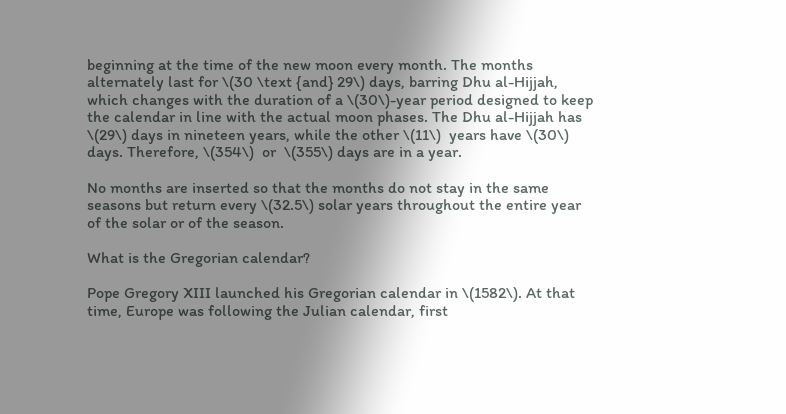beginning at the time of the new moon every month. The months alternately last for \(30 \text {and} 29\) days, barring Dhu al-Hijjah, which changes with the duration of a \(30\)-year period designed to keep the calendar in line with the actual moon phases. The Dhu al-Hijjah has \(29\) days in nineteen years, while the other \(11\)  years have \(30\) days. Therefore, \(354\)  or  \(355\) days are in a year.

No months are inserted so that the months do not stay in the same seasons but return every \(32.5\) solar years throughout the entire year of the solar or of the season.

What is the Gregorian calendar?

Pope Gregory XIII launched his Gregorian calendar in \(1582\). At that time, Europe was following the Julian calendar, first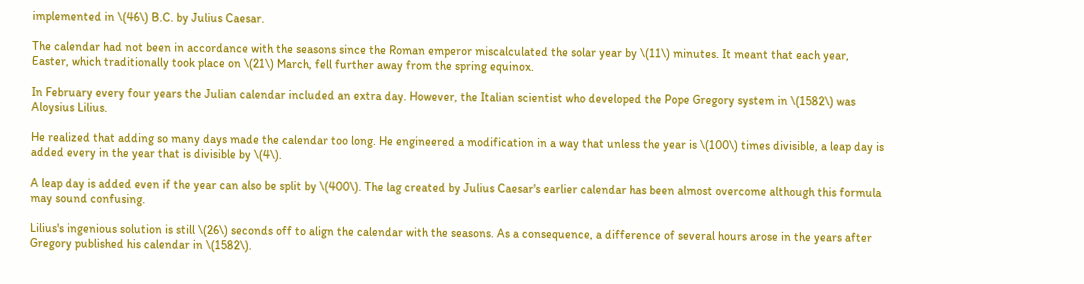implemented in \(46\) B.C. by Julius Caesar.

The calendar had not been in accordance with the seasons since the Roman emperor miscalculated the solar year by \(11\) minutes. It meant that each year, Easter, which traditionally took place on \(21\) March, fell further away from the spring equinox.

In February every four years the Julian calendar included an extra day. However, the Italian scientist who developed the Pope Gregory system in \(1582\) was Aloysius Lilius.

He realized that adding so many days made the calendar too long. He engineered a modification in a way that unless the year is \(100\) times divisible, a leap day is added every in the year that is divisible by \(4\).

A leap day is added even if the year can also be split by \(400\). The lag created by Julius Caesar's earlier calendar has been almost overcome although this formula may sound confusing.

Lilius's ingenious solution is still \(26\) seconds off to align the calendar with the seasons. As a consequence, a difference of several hours arose in the years after Gregory published his calendar in \(1582\).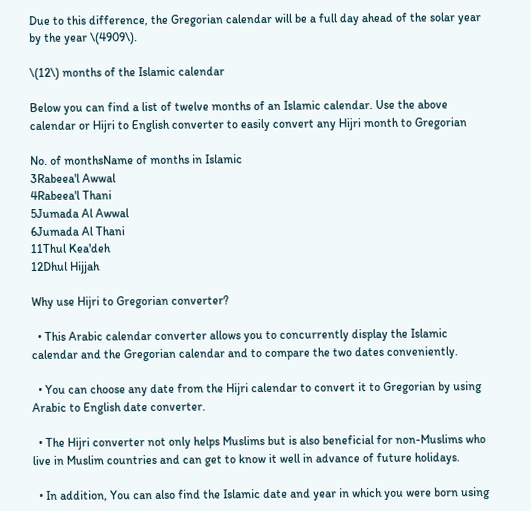Due to this difference, the Gregorian calendar will be a full day ahead of the solar year by the year \(4909\).

\(12\) months of the Islamic calendar

Below you can find a list of twelve months of an Islamic calendar. Use the above calendar or Hijri to English converter to easily convert any Hijri month to Gregorian

No. of monthsName of months in Islamic
3Rabeea'l Awwal
4Rabeea'l Thani
5Jumada Al Awwal
6Jumada Al Thani
11Thul Kea'deh
12Dhul Hijjah

Why use Hijri to Gregorian converter?

  • This Arabic calendar converter allows you to concurrently display the Islamic calendar and the Gregorian calendar and to compare the two dates conveniently.

  • You can choose any date from the Hijri calendar to convert it to Gregorian by using Arabic to English date converter.

  • The Hijri converter not only helps Muslims but is also beneficial for non-Muslims who live in Muslim countries and can get to know it well in advance of future holidays.

  • In addition, You can also find the Islamic date and year in which you were born using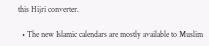this Hijri converter.

  • The new Islamic calendars are mostly available to Muslim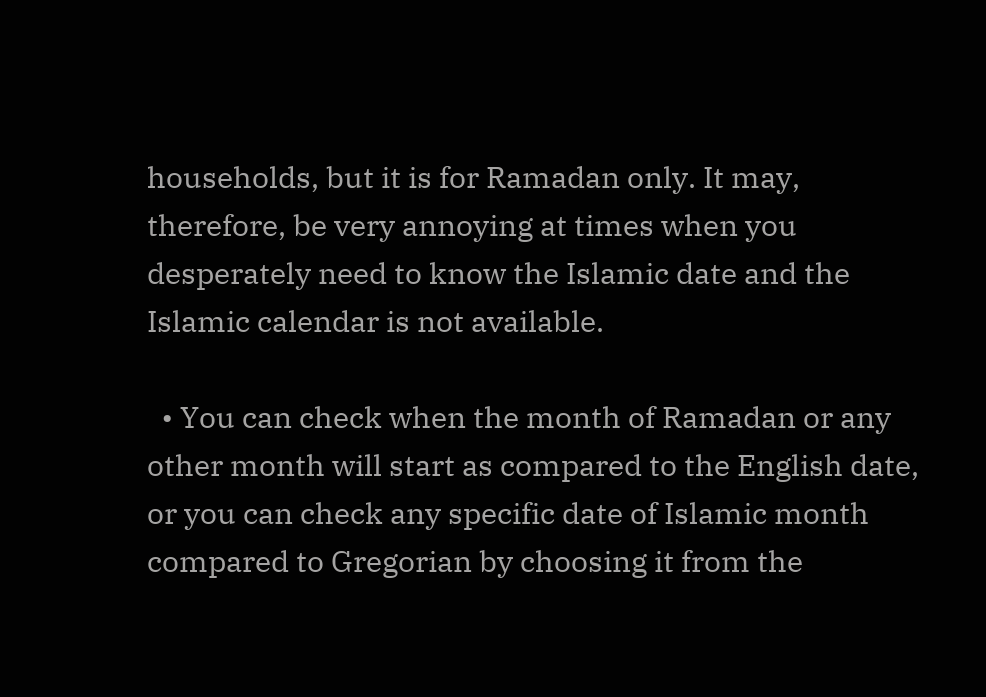households, but it is for Ramadan only. It may, therefore, be very annoying at times when you desperately need to know the Islamic date and the Islamic calendar is not available.

  • You can check when the month of Ramadan or any other month will start as compared to the English date, or you can check any specific date of Islamic month compared to Gregorian by choosing it from the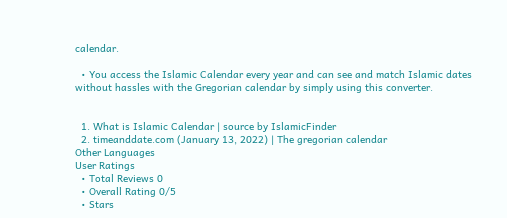calendar.

  • You access the Islamic Calendar every year and can see and match Islamic dates without hassles with the Gregorian calendar by simply using this converter.


  1. What is Islamic Calendar | source by IslamicFinder
  2. timeanddate.com (January 13, 2022) | The gregorian calendar
Other Languages
User Ratings
  • Total Reviews 0
  • Overall Rating 0/5
  • Stars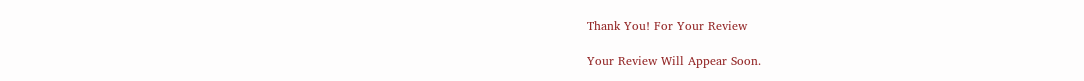Thank You! For Your Review

Your Review Will Appear Soon.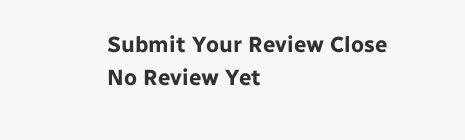Submit Your Review Close
No Review Yet